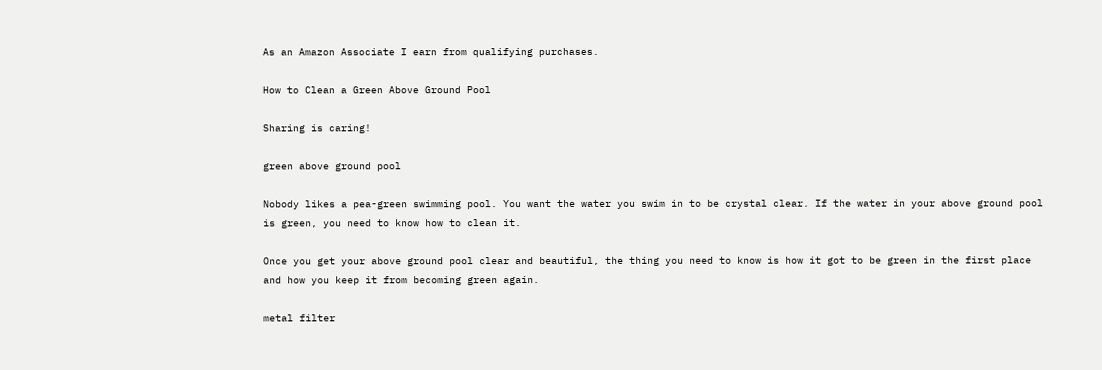As an Amazon Associate I earn from qualifying purchases.

How to Clean a Green Above Ground Pool

Sharing is caring!

green above ground pool

Nobody likes a pea-green swimming pool. You want the water you swim in to be crystal clear. If the water in your above ground pool is green, you need to know how to clean it.

Once you get your above ground pool clear and beautiful, the thing you need to know is how it got to be green in the first place and how you keep it from becoming green again.

metal filter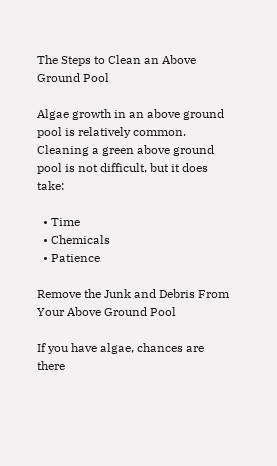The Steps to Clean an Above Ground Pool

Algae growth in an above ground pool is relatively common. Cleaning a green above ground pool is not difficult, but it does take:

  • Time
  • Chemicals
  • Patience

Remove the Junk and Debris From Your Above Ground Pool

If you have algae, chances are there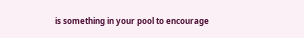is something in your pool to encourage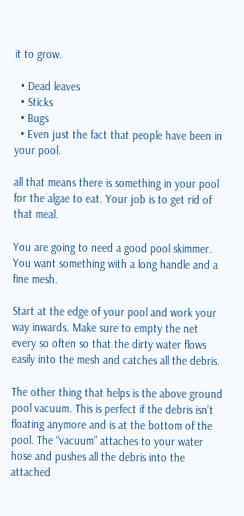it to grow.

  • Dead leaves
  • Sticks
  • Bugs
  • Even just the fact that people have been in your pool.

all that means there is something in your pool for the algae to eat. Your job is to get rid of that meal.

You are going to need a good pool skimmer. You want something with a long handle and a fine mesh.

Start at the edge of your pool and work your way inwards. Make sure to empty the net every so often so that the dirty water flows easily into the mesh and catches all the debris.

The other thing that helps is the above ground pool vacuum. This is perfect if the debris isn’t floating anymore and is at the bottom of the pool. The “vacuum” attaches to your water hose and pushes all the debris into the attached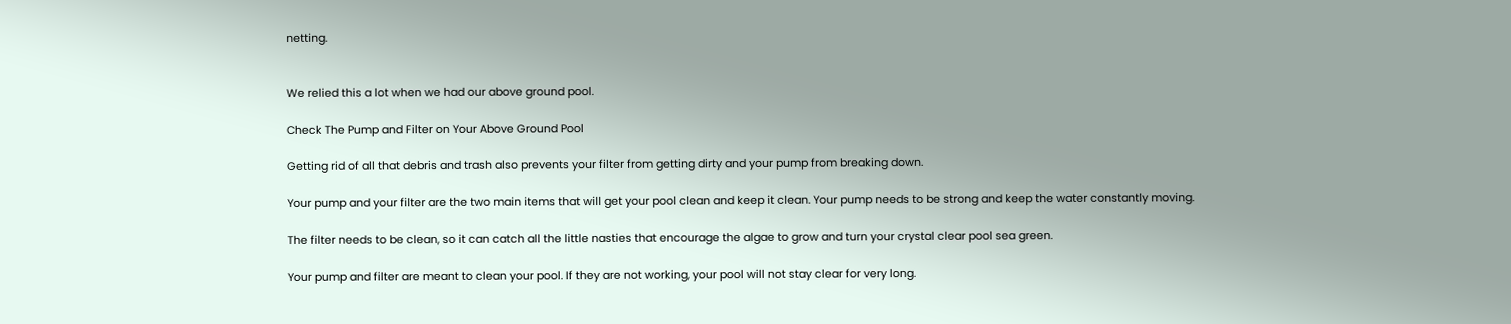netting.


We relied this a lot when we had our above ground pool.

Check The Pump and Filter on Your Above Ground Pool

Getting rid of all that debris and trash also prevents your filter from getting dirty and your pump from breaking down.

Your pump and your filter are the two main items that will get your pool clean and keep it clean. Your pump needs to be strong and keep the water constantly moving.

The filter needs to be clean, so it can catch all the little nasties that encourage the algae to grow and turn your crystal clear pool sea green.

Your pump and filter are meant to clean your pool. If they are not working, your pool will not stay clear for very long.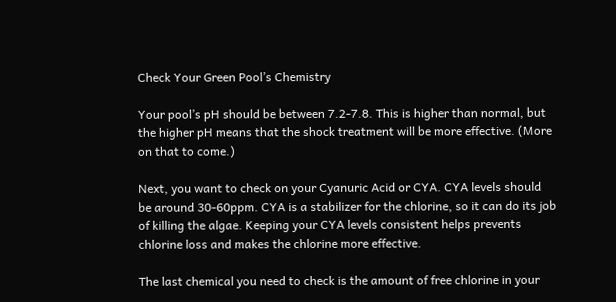Check Your Green Pool’s Chemistry

Your pool’s pH should be between 7.2-7.8. This is higher than normal, but the higher pH means that the shock treatment will be more effective. (More on that to come.)

Next, you want to check on your Cyanuric Acid or CYA. CYA levels should be around 30-60ppm. CYA is a stabilizer for the chlorine, so it can do its job of killing the algae. Keeping your CYA levels consistent helps prevents chlorine loss and makes the chlorine more effective.

The last chemical you need to check is the amount of free chlorine in your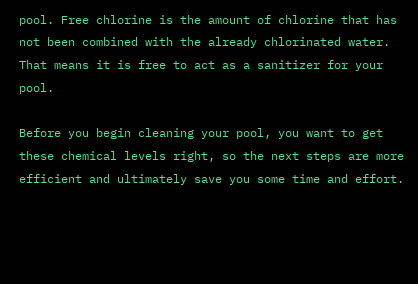pool. Free chlorine is the amount of chlorine that has not been combined with the already chlorinated water. That means it is free to act as a sanitizer for your pool.

Before you begin cleaning your pool, you want to get these chemical levels right, so the next steps are more efficient and ultimately save you some time and effort.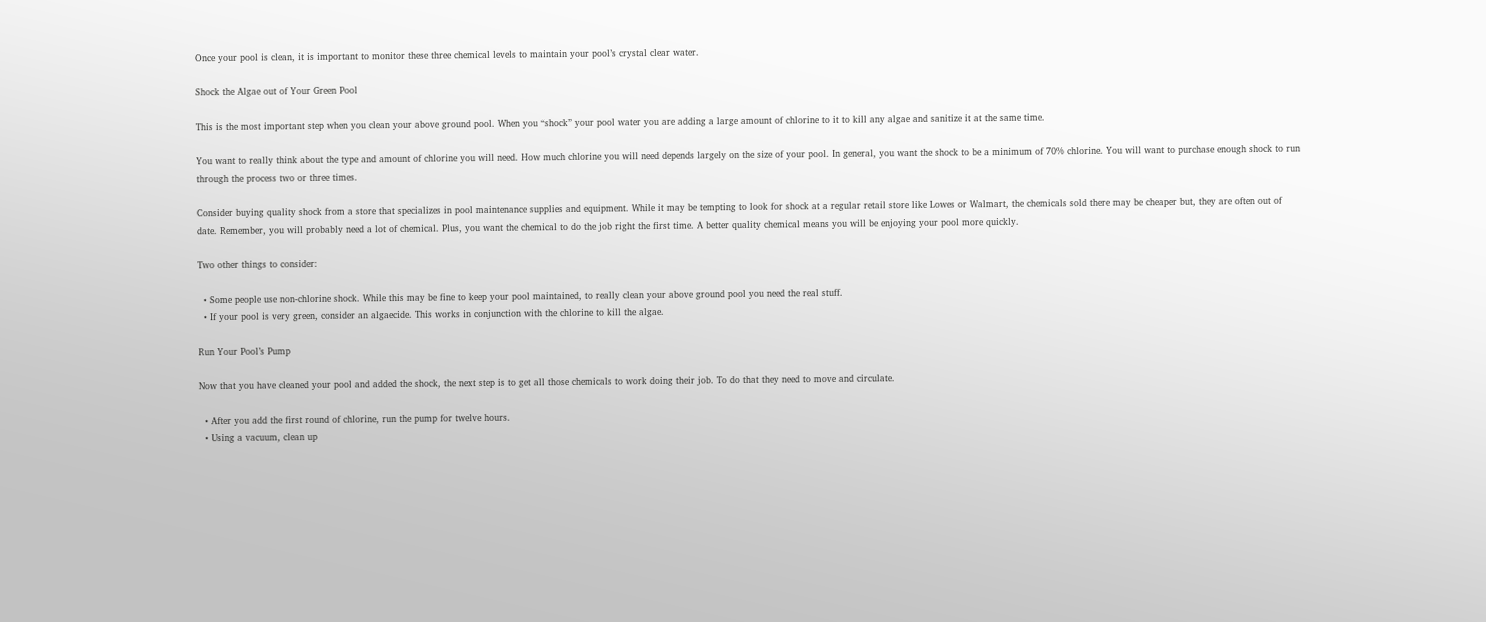Once your pool is clean, it is important to monitor these three chemical levels to maintain your pool’s crystal clear water.

Shock the Algae out of Your Green Pool

This is the most important step when you clean your above ground pool. When you “shock” your pool water you are adding a large amount of chlorine to it to kill any algae and sanitize it at the same time.

You want to really think about the type and amount of chlorine you will need. How much chlorine you will need depends largely on the size of your pool. In general, you want the shock to be a minimum of 70% chlorine. You will want to purchase enough shock to run through the process two or three times.

Consider buying quality shock from a store that specializes in pool maintenance supplies and equipment. While it may be tempting to look for shock at a regular retail store like Lowes or Walmart, the chemicals sold there may be cheaper but, they are often out of date. Remember, you will probably need a lot of chemical. Plus, you want the chemical to do the job right the first time. A better quality chemical means you will be enjoying your pool more quickly.

Two other things to consider:

  • Some people use non-chlorine shock. While this may be fine to keep your pool maintained, to really clean your above ground pool you need the real stuff.
  • If your pool is very green, consider an algaecide. This works in conjunction with the chlorine to kill the algae.

Run Your Pool’s Pump

Now that you have cleaned your pool and added the shock, the next step is to get all those chemicals to work doing their job. To do that they need to move and circulate.

  • After you add the first round of chlorine, run the pump for twelve hours.
  • Using a vacuum, clean up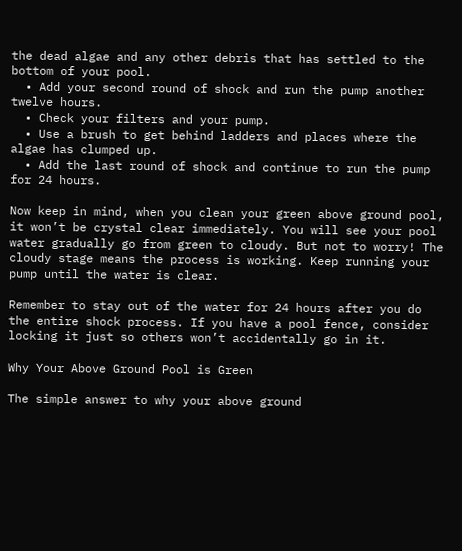the dead algae and any other debris that has settled to the bottom of your pool.
  • Add your second round of shock and run the pump another twelve hours.
  • Check your filters and your pump.
  • Use a brush to get behind ladders and places where the algae has clumped up.
  • Add the last round of shock and continue to run the pump for 24 hours.

Now keep in mind, when you clean your green above ground pool, it won’t be crystal clear immediately. You will see your pool water gradually go from green to cloudy. But not to worry! The cloudy stage means the process is working. Keep running your pump until the water is clear.

Remember to stay out of the water for 24 hours after you do the entire shock process. If you have a pool fence, consider locking it just so others won’t accidentally go in it.

Why Your Above Ground Pool is Green

The simple answer to why your above ground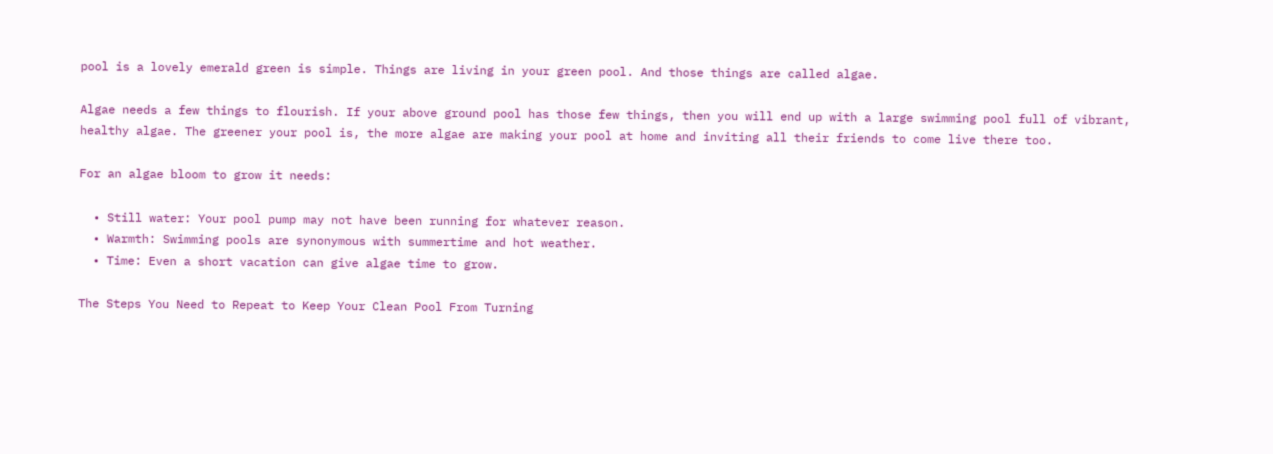pool is a lovely emerald green is simple. Things are living in your green pool. And those things are called algae.

Algae needs a few things to flourish. If your above ground pool has those few things, then you will end up with a large swimming pool full of vibrant, healthy algae. The greener your pool is, the more algae are making your pool at home and inviting all their friends to come live there too.

For an algae bloom to grow it needs:

  • Still water: Your pool pump may not have been running for whatever reason.
  • Warmth: Swimming pools are synonymous with summertime and hot weather.
  • Time: Even a short vacation can give algae time to grow.

The Steps You Need to Repeat to Keep Your Clean Pool From Turning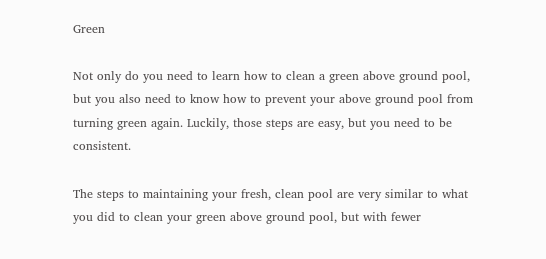Green

Not only do you need to learn how to clean a green above ground pool, but you also need to know how to prevent your above ground pool from turning green again. Luckily, those steps are easy, but you need to be consistent.

The steps to maintaining your fresh, clean pool are very similar to what you did to clean your green above ground pool, but with fewer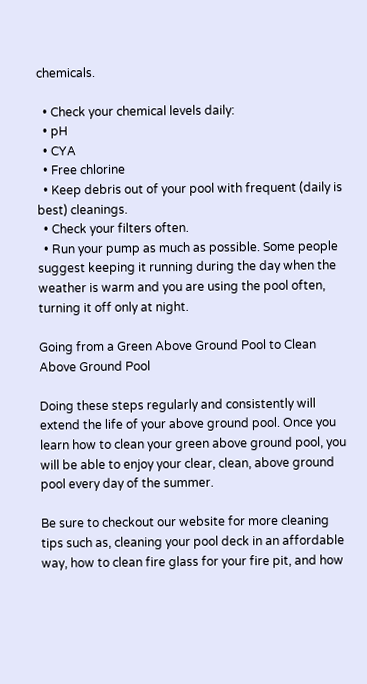chemicals.

  • Check your chemical levels daily:
  • pH
  • CYA
  • Free chlorine
  • Keep debris out of your pool with frequent (daily is best) cleanings.
  • Check your filters often.
  • Run your pump as much as possible. Some people suggest keeping it running during the day when the weather is warm and you are using the pool often, turning it off only at night.

Going from a Green Above Ground Pool to Clean Above Ground Pool

Doing these steps regularly and consistently will extend the life of your above ground pool. Once you learn how to clean your green above ground pool, you will be able to enjoy your clear, clean, above ground pool every day of the summer.

Be sure to checkout our website for more cleaning tips such as, cleaning your pool deck in an affordable way, how to clean fire glass for your fire pit, and how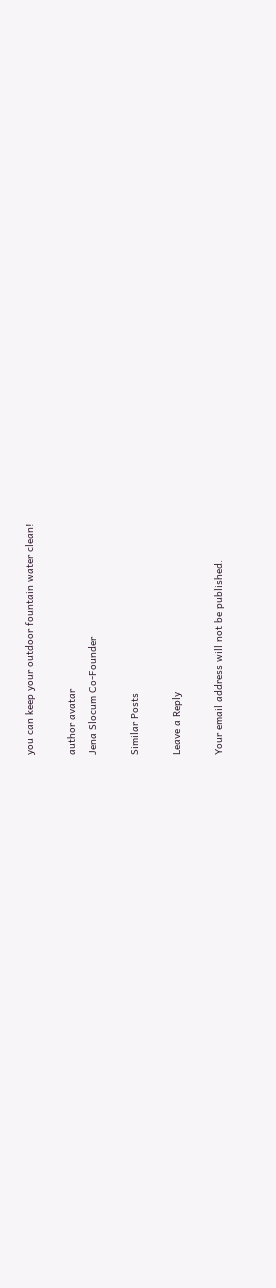you can keep your outdoor fountain water clean!

author avatar
Jena Slocum Co-Founder

Similar Posts

Leave a Reply

Your email address will not be published.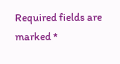Required fields are marked *